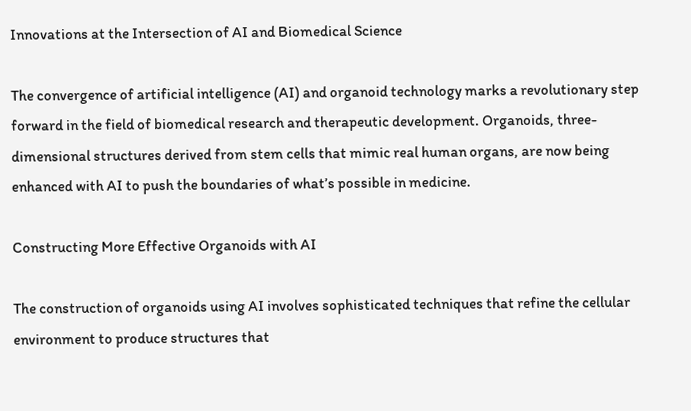Innovations at the Intersection of AI and Biomedical Science

The convergence of artificial intelligence (AI) and organoid technology marks a revolutionary step forward in the field of biomedical research and therapeutic development. Organoids, three-dimensional structures derived from stem cells that mimic real human organs, are now being enhanced with AI to push the boundaries of what’s possible in medicine.

Constructing More Effective Organoids with AI

The construction of organoids using AI involves sophisticated techniques that refine the cellular environment to produce structures that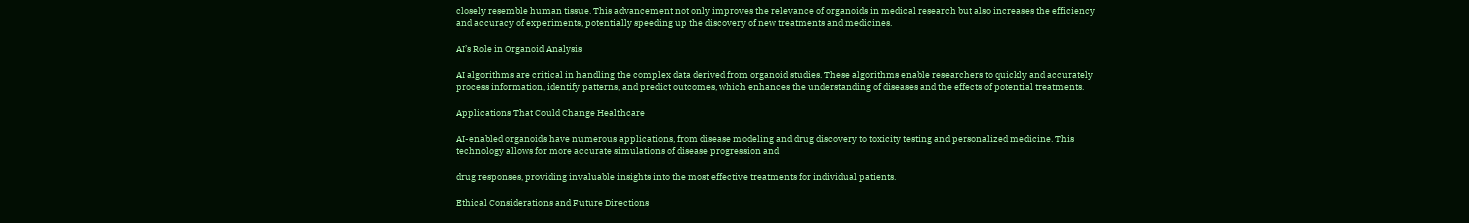closely resemble human tissue. This advancement not only improves the relevance of organoids in medical research but also increases the efficiency and accuracy of experiments, potentially speeding up the discovery of new treatments and medicines.

AI’s Role in Organoid Analysis

AI algorithms are critical in handling the complex data derived from organoid studies. These algorithms enable researchers to quickly and accurately process information, identify patterns, and predict outcomes, which enhances the understanding of diseases and the effects of potential treatments.

Applications That Could Change Healthcare

AI-enabled organoids have numerous applications, from disease modeling and drug discovery to toxicity testing and personalized medicine. This technology allows for more accurate simulations of disease progression and

drug responses, providing invaluable insights into the most effective treatments for individual patients.

Ethical Considerations and Future Directions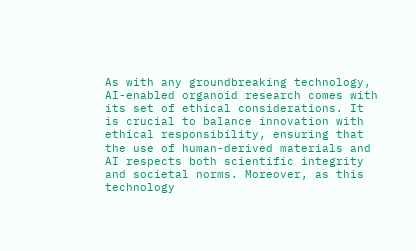As with any groundbreaking technology, AI-enabled organoid research comes with its set of ethical considerations. It is crucial to balance innovation with ethical responsibility, ensuring that the use of human-derived materials and AI respects both scientific integrity and societal norms. Moreover, as this technology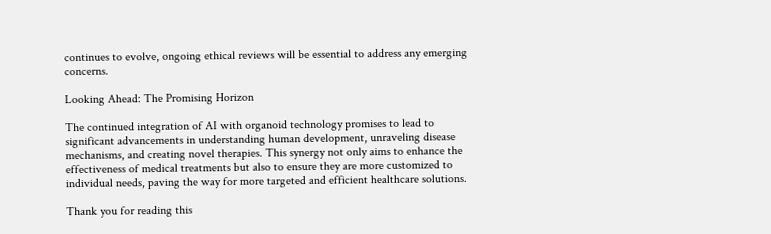continues to evolve, ongoing ethical reviews will be essential to address any emerging concerns.

Looking Ahead: The Promising Horizon

The continued integration of AI with organoid technology promises to lead to significant advancements in understanding human development, unraveling disease mechanisms, and creating novel therapies. This synergy not only aims to enhance the effectiveness of medical treatments but also to ensure they are more customized to individual needs, paving the way for more targeted and efficient healthcare solutions.

Thank you for reading this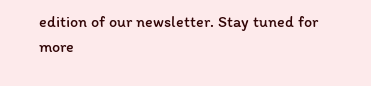edition of our newsletter. Stay tuned for more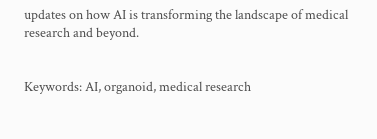updates on how AI is transforming the landscape of medical research and beyond.


Keywords: AI, organoid, medical research